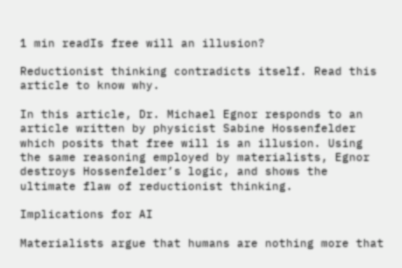1 min readIs free will an illusion?

Reductionist thinking contradicts itself. Read this article to know why.

In this article, Dr. Michael Egnor responds to an article written by physicist Sabine Hossenfelder which posits that free will is an illusion. Using the same reasoning employed by materialists, Egnor destroys Hossenfelder’s logic, and shows the ultimate flaw of reductionist thinking.

Implications for AI

Materialists argue that humans are nothing more that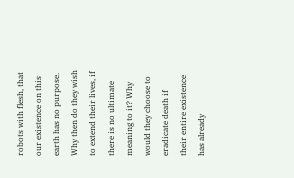robots with flesh, that our existence on this earth has no purpose. Why then do they wish to extend their lives, if there is no ultimate meaning to it? Why would they choose to eradicate death if their entire existence has already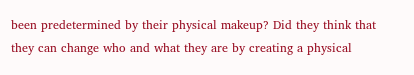been predetermined by their physical makeup? Did they think that they can change who and what they are by creating a physical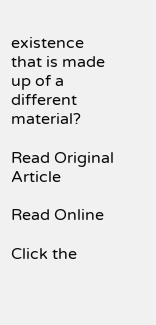existence that is made up of a different material?

Read Original Article

Read Online

Click the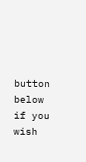button below if you wish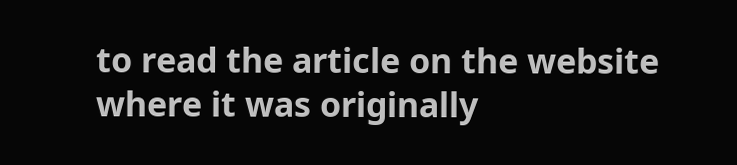to read the article on the website where it was originally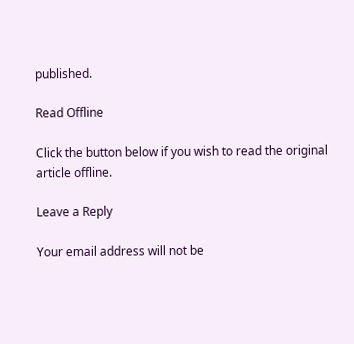published.

Read Offline

Click the button below if you wish to read the original article offline.

Leave a Reply

Your email address will not be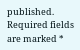published. Required fields are marked *